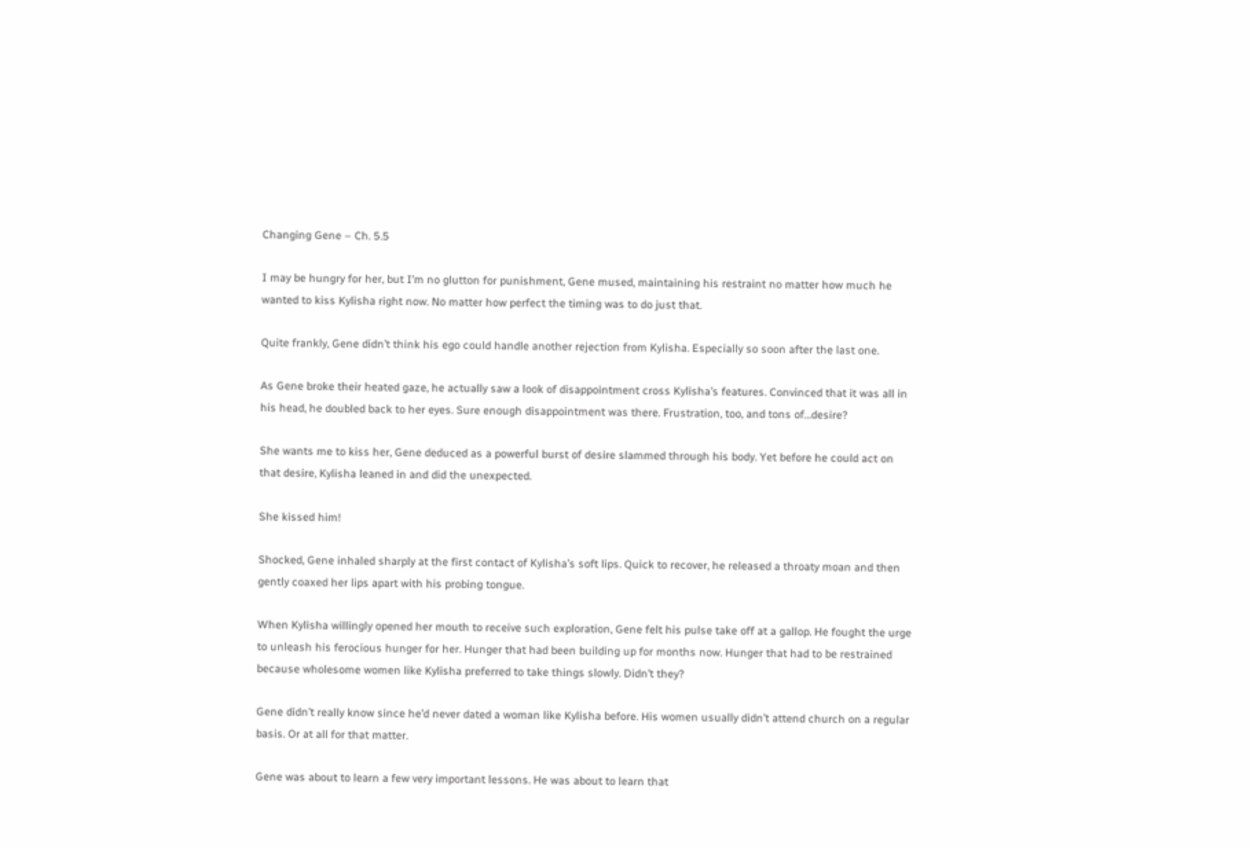Changing Gene – Ch. 5.5

I may be hungry for her, but I’m no glutton for punishment, Gene mused, maintaining his restraint no matter how much he wanted to kiss Kylisha right now. No matter how perfect the timing was to do just that.

Quite frankly, Gene didn’t think his ego could handle another rejection from Kylisha. Especially so soon after the last one.

As Gene broke their heated gaze, he actually saw a look of disappointment cross Kylisha’s features. Convinced that it was all in his head, he doubled back to her eyes. Sure enough disappointment was there. Frustration, too, and tons of…desire?

She wants me to kiss her, Gene deduced as a powerful burst of desire slammed through his body. Yet before he could act on that desire, Kylisha leaned in and did the unexpected.

She kissed him!

Shocked, Gene inhaled sharply at the first contact of Kylisha’s soft lips. Quick to recover, he released a throaty moan and then gently coaxed her lips apart with his probing tongue.

When Kylisha willingly opened her mouth to receive such exploration, Gene felt his pulse take off at a gallop. He fought the urge to unleash his ferocious hunger for her. Hunger that had been building up for months now. Hunger that had to be restrained because wholesome women like Kylisha preferred to take things slowly. Didn’t they?

Gene didn’t really know since he’d never dated a woman like Kylisha before. His women usually didn’t attend church on a regular basis. Or at all for that matter.

Gene was about to learn a few very important lessons. He was about to learn that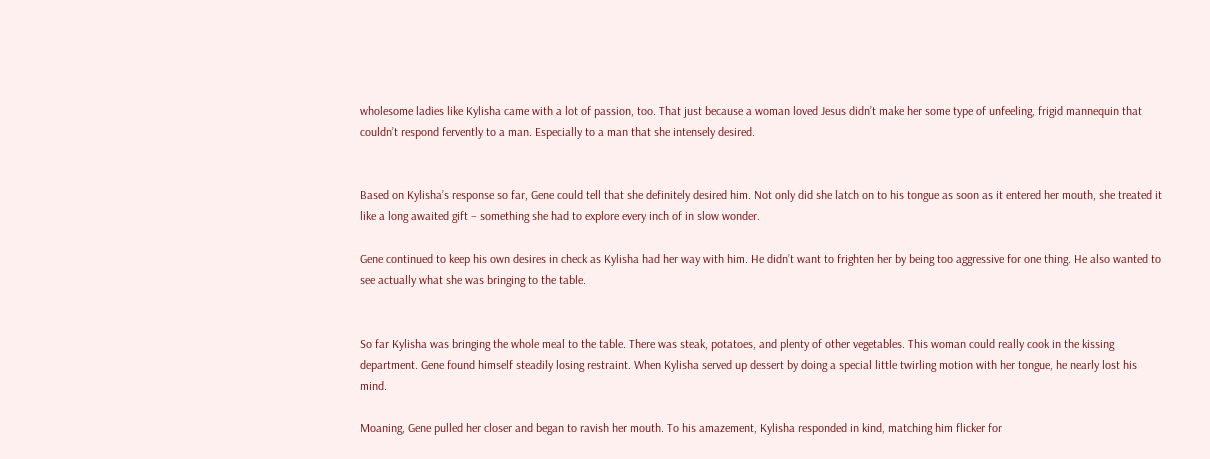wholesome ladies like Kylisha came with a lot of passion, too. That just because a woman loved Jesus didn’t make her some type of unfeeling, frigid mannequin that couldn’t respond fervently to a man. Especially to a man that she intensely desired.


Based on Kylisha’s response so far, Gene could tell that she definitely desired him. Not only did she latch on to his tongue as soon as it entered her mouth, she treated it like a long awaited gift – something she had to explore every inch of in slow wonder.

Gene continued to keep his own desires in check as Kylisha had her way with him. He didn’t want to frighten her by being too aggressive for one thing. He also wanted to see actually what she was bringing to the table.


So far Kylisha was bringing the whole meal to the table. There was steak, potatoes, and plenty of other vegetables. This woman could really cook in the kissing department. Gene found himself steadily losing restraint. When Kylisha served up dessert by doing a special little twirling motion with her tongue, he nearly lost his mind.

Moaning, Gene pulled her closer and began to ravish her mouth. To his amazement, Kylisha responded in kind, matching him flicker for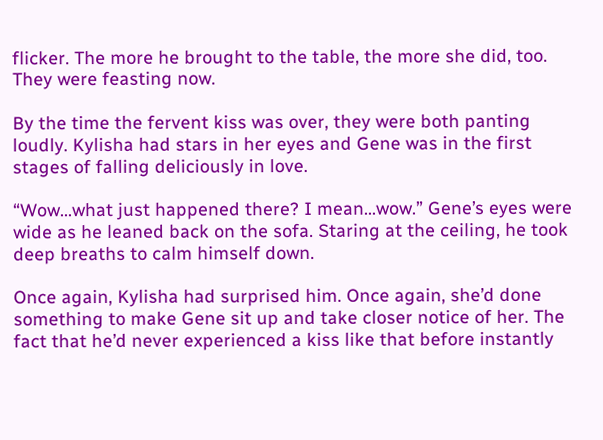flicker. The more he brought to the table, the more she did, too. They were feasting now.

By the time the fervent kiss was over, they were both panting loudly. Kylisha had stars in her eyes and Gene was in the first stages of falling deliciously in love.

“Wow…what just happened there? I mean…wow.” Gene’s eyes were wide as he leaned back on the sofa. Staring at the ceiling, he took deep breaths to calm himself down.

Once again, Kylisha had surprised him. Once again, she’d done something to make Gene sit up and take closer notice of her. The fact that he’d never experienced a kiss like that before instantly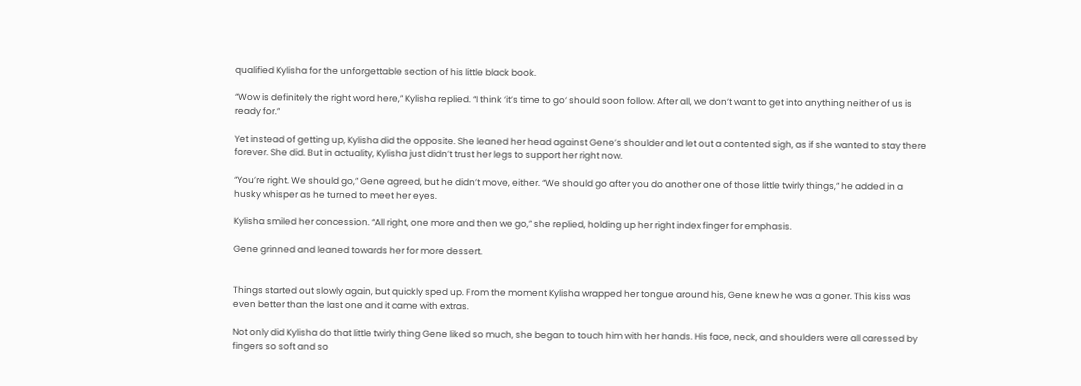qualified Kylisha for the unforgettable section of his little black book.

“Wow is definitely the right word here,” Kylisha replied. “I think ‘it’s time to go‘ should soon follow. After all, we don’t want to get into anything neither of us is ready for.”

Yet instead of getting up, Kylisha did the opposite. She leaned her head against Gene’s shoulder and let out a contented sigh, as if she wanted to stay there forever. She did. But in actuality, Kylisha just didn’t trust her legs to support her right now.

“You’re right. We should go,” Gene agreed, but he didn’t move, either. “We should go after you do another one of those little twirly things,” he added in a husky whisper as he turned to meet her eyes.

Kylisha smiled her concession. “All right, one more and then we go,” she replied, holding up her right index finger for emphasis.

Gene grinned and leaned towards her for more dessert.


Things started out slowly again, but quickly sped up. From the moment Kylisha wrapped her tongue around his, Gene knew he was a goner. This kiss was even better than the last one and it came with extras.

Not only did Kylisha do that little twirly thing Gene liked so much, she began to touch him with her hands. His face, neck, and shoulders were all caressed by fingers so soft and so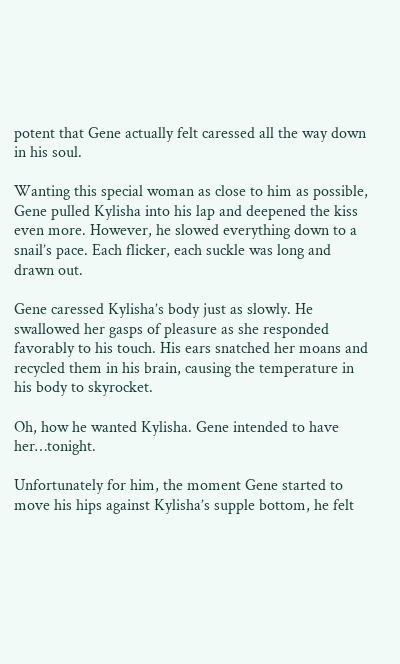potent that Gene actually felt caressed all the way down in his soul.

Wanting this special woman as close to him as possible, Gene pulled Kylisha into his lap and deepened the kiss even more. However, he slowed everything down to a snail’s pace. Each flicker, each suckle was long and drawn out.

Gene caressed Kylisha’s body just as slowly. He swallowed her gasps of pleasure as she responded favorably to his touch. His ears snatched her moans and recycled them in his brain, causing the temperature in his body to skyrocket.

Oh, how he wanted Kylisha. Gene intended to have her…tonight.

Unfortunately for him, the moment Gene started to move his hips against Kylisha’s supple bottom, he felt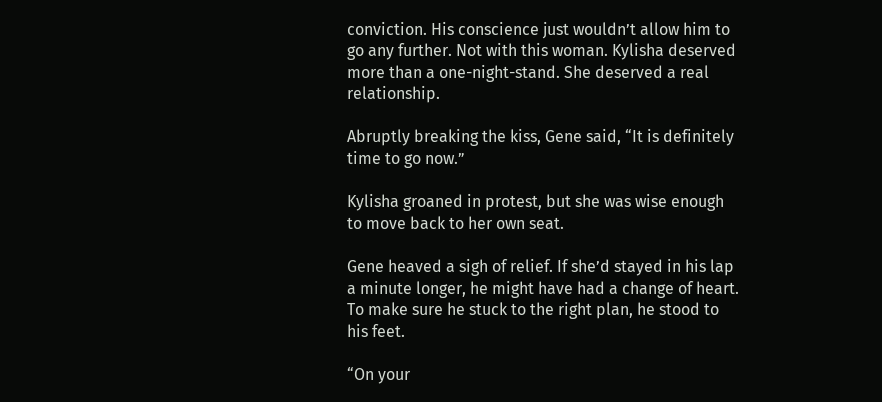conviction. His conscience just wouldn’t allow him to go any further. Not with this woman. Kylisha deserved more than a one-night-stand. She deserved a real relationship.

Abruptly breaking the kiss, Gene said, “It is definitely time to go now.”

Kylisha groaned in protest, but she was wise enough to move back to her own seat.

Gene heaved a sigh of relief. If she’d stayed in his lap a minute longer, he might have had a change of heart. To make sure he stuck to the right plan, he stood to his feet.

“On your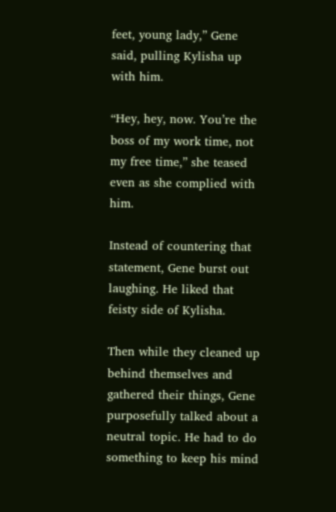feet, young lady,” Gene said, pulling Kylisha up with him.

“Hey, hey, now. You’re the boss of my work time, not my free time,” she teased even as she complied with him.

Instead of countering that statement, Gene burst out laughing. He liked that feisty side of Kylisha.

Then while they cleaned up behind themselves and gathered their things, Gene purposefully talked about a neutral topic. He had to do something to keep his mind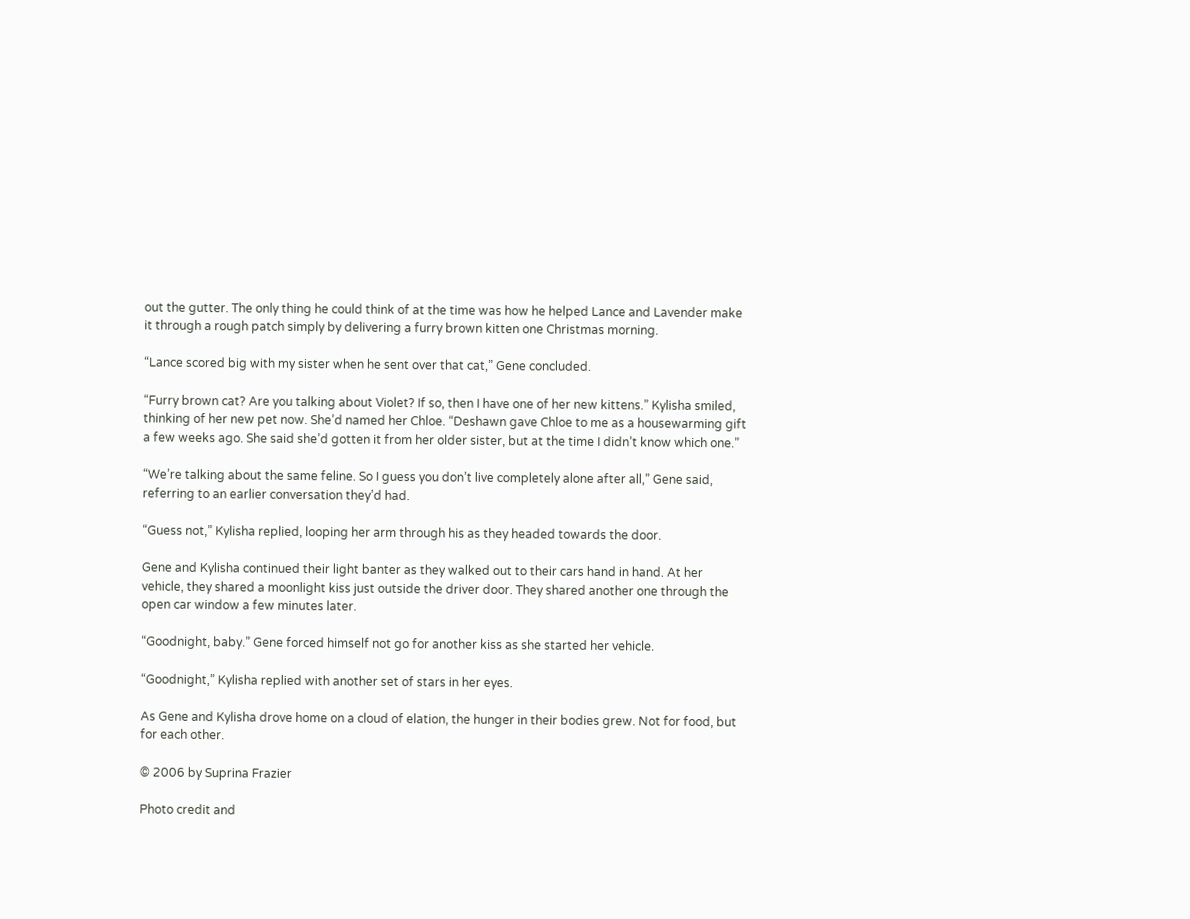out the gutter. The only thing he could think of at the time was how he helped Lance and Lavender make it through a rough patch simply by delivering a furry brown kitten one Christmas morning.

“Lance scored big with my sister when he sent over that cat,” Gene concluded.

“Furry brown cat? Are you talking about Violet? If so, then I have one of her new kittens.” Kylisha smiled, thinking of her new pet now. She’d named her Chloe. “Deshawn gave Chloe to me as a housewarming gift a few weeks ago. She said she’d gotten it from her older sister, but at the time I didn’t know which one.”

“We’re talking about the same feline. So I guess you don’t live completely alone after all,” Gene said, referring to an earlier conversation they’d had.

“Guess not,” Kylisha replied, looping her arm through his as they headed towards the door.

Gene and Kylisha continued their light banter as they walked out to their cars hand in hand. At her vehicle, they shared a moonlight kiss just outside the driver door. They shared another one through the open car window a few minutes later.

“Goodnight, baby.” Gene forced himself not go for another kiss as she started her vehicle.

“Goodnight,” Kylisha replied with another set of stars in her eyes.

As Gene and Kylisha drove home on a cloud of elation, the hunger in their bodies grew. Not for food, but for each other.

© 2006 by Suprina Frazier

Photo credit and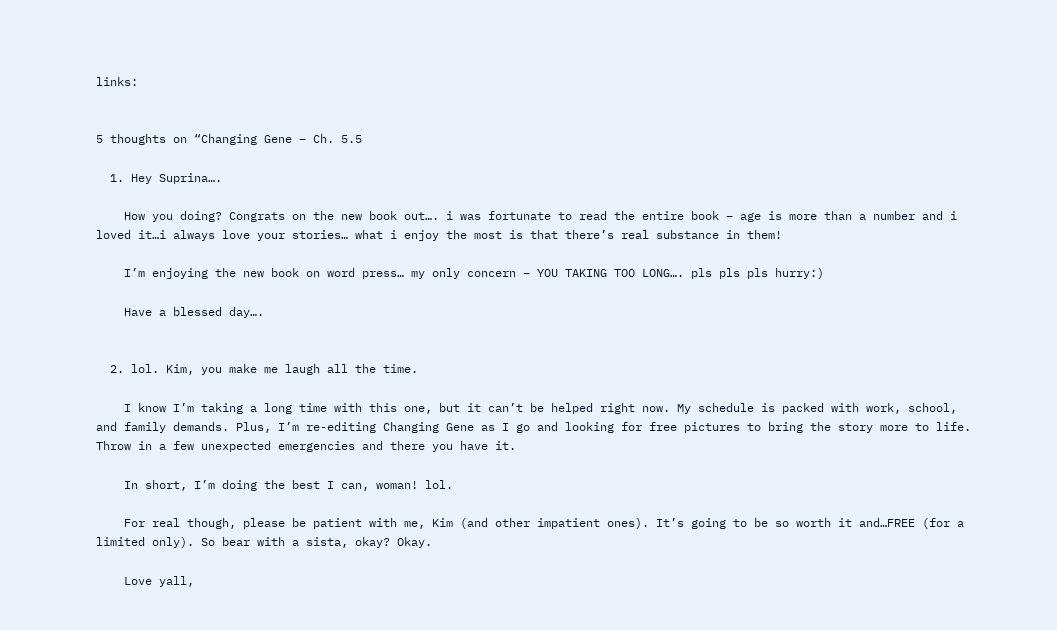links:


5 thoughts on “Changing Gene – Ch. 5.5

  1. Hey Suprina….

    How you doing? Congrats on the new book out…. i was fortunate to read the entire book – age is more than a number and i loved it…i always love your stories… what i enjoy the most is that there’s real substance in them!

    I’m enjoying the new book on word press… my only concern – YOU TAKING TOO LONG…. pls pls pls hurry:)

    Have a blessed day….


  2. lol. Kim, you make me laugh all the time.

    I know I’m taking a long time with this one, but it can’t be helped right now. My schedule is packed with work, school, and family demands. Plus, I’m re-editing Changing Gene as I go and looking for free pictures to bring the story more to life. Throw in a few unexpected emergencies and there you have it.

    In short, I’m doing the best I can, woman! lol.

    For real though, please be patient with me, Kim (and other impatient ones). It’s going to be so worth it and…FREE (for a limited only). So bear with a sista, okay? Okay.

    Love yall,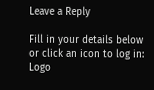Leave a Reply

Fill in your details below or click an icon to log in: Logo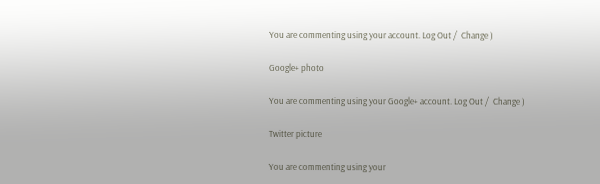You are commenting using your account. Log Out /  Change )

Google+ photo

You are commenting using your Google+ account. Log Out /  Change )

Twitter picture

You are commenting using your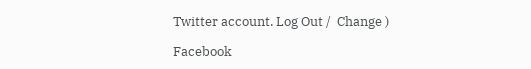Twitter account. Log Out /  Change )

Facebook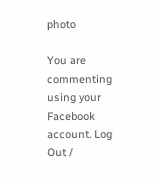photo

You are commenting using your Facebook account. Log Out /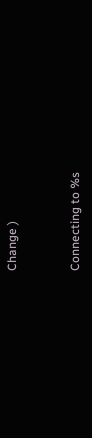Change )


Connecting to %s